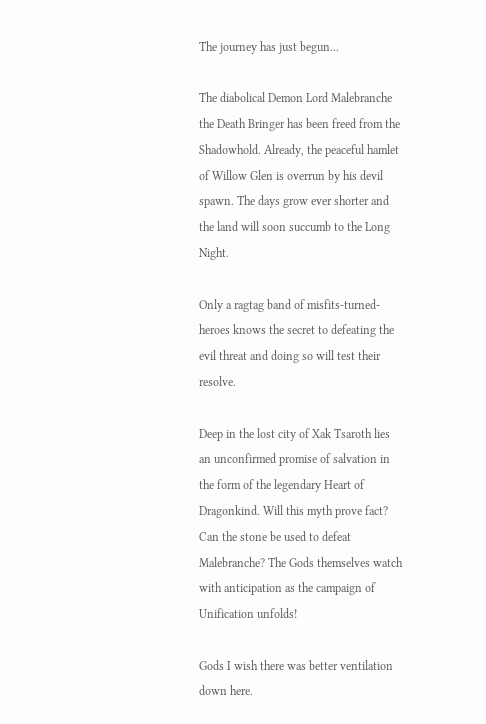The journey has just begun...

The diabolical Demon Lord Malebranche the Death Bringer has been freed from the Shadowhold. Already, the peaceful hamlet of Willow Glen is overrun by his devil spawn. The days grow ever shorter and the land will soon succumb to the Long Night.

Only a ragtag band of misfits-turned-heroes knows the secret to defeating the evil threat and doing so will test their resolve.

Deep in the lost city of Xak Tsaroth lies an unconfirmed promise of salvation in the form of the legendary Heart of Dragonkind. Will this myth prove fact? Can the stone be used to defeat Malebranche? The Gods themselves watch with anticipation as the campaign of Unification unfolds!

Gods I wish there was better ventilation down here.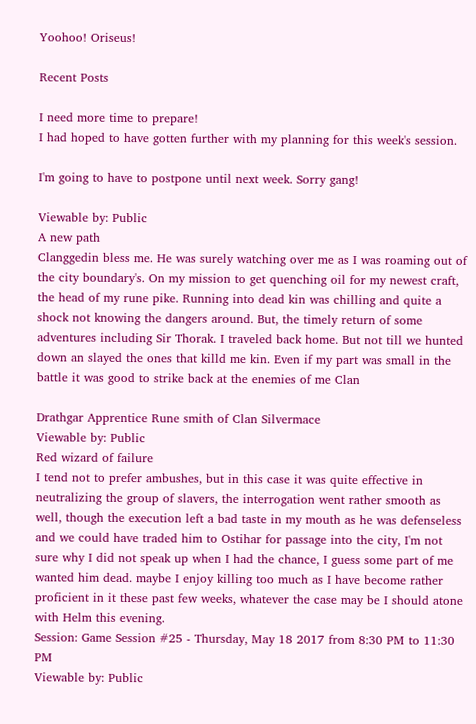Yoohoo! Oriseus!

Recent Posts

I need more time to prepare!
I had hoped to have gotten further with my planning for this week's session.

I'm going to have to postpone until next week. Sorry gang!

Viewable by: Public
A new path
Clanggedin bless me. He was surely watching over me as I was roaming out of the city boundary's. On my mission to get quenching oil for my newest craft, the head of my rune pike. Running into dead kin was chilling and quite a shock not knowing the dangers around. But, the timely return of some adventures including Sir Thorak. I traveled back home. But not till we hunted down an slayed the ones that killd me kin. Even if my part was small in the battle it was good to strike back at the enemies of me Clan

Drathgar Apprentice Rune smith of Clan Silvermace
Viewable by: Public
Red wizard of failure
I tend not to prefer ambushes, but in this case it was quite effective in neutralizing the group of slavers, the interrogation went rather smooth as well, though the execution left a bad taste in my mouth as he was defenseless and we could have traded him to Ostihar for passage into the city, I'm not sure why I did not speak up when I had the chance, I guess some part of me wanted him dead. maybe I enjoy killing too much as I have become rather proficient in it these past few weeks, whatever the case may be I should atone with Helm this evening.
Session: Game Session #25 - Thursday, May 18 2017 from 8:30 PM to 11:30 PM
Viewable by: Public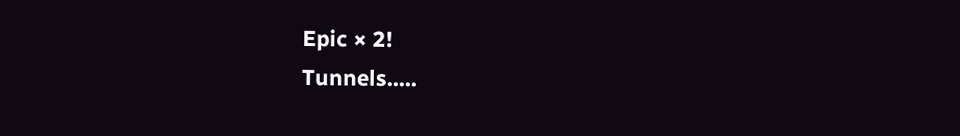Epic × 2!
Tunnels.....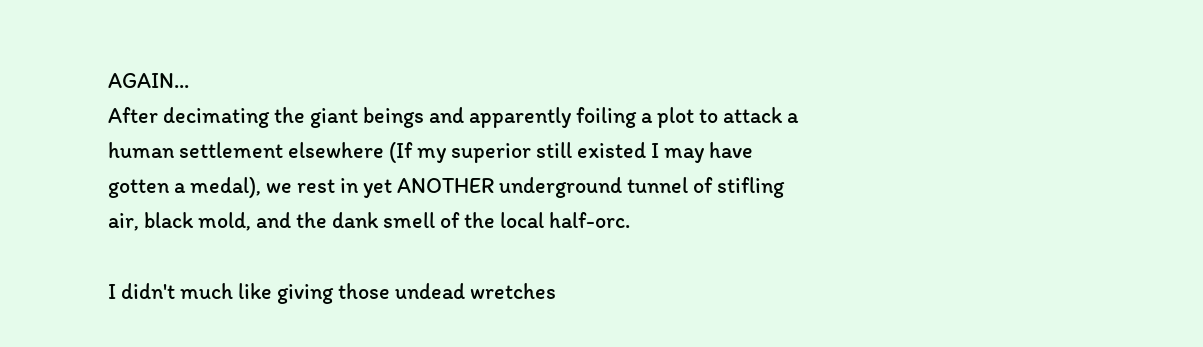AGAIN...
After decimating the giant beings and apparently foiling a plot to attack a human settlement elsewhere (If my superior still existed I may have gotten a medal), we rest in yet ANOTHER underground tunnel of stifling air, black mold, and the dank smell of the local half-orc.

I didn't much like giving those undead wretches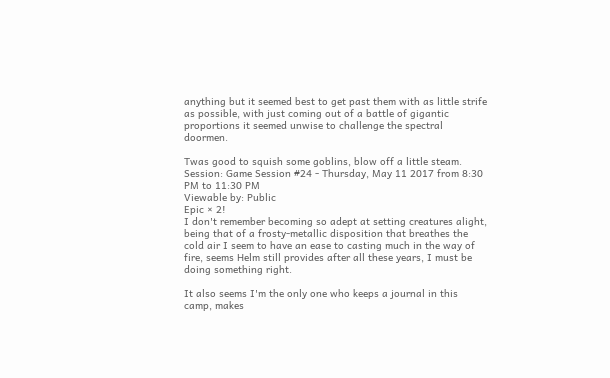anything but it seemed best to get past them with as little strife as possible, with just coming out of a battle of gigantic proportions it seemed unwise to challenge the spectral doormen.

Twas good to squish some goblins, blow off a little steam.
Session: Game Session #24 - Thursday, May 11 2017 from 8:30 PM to 11:30 PM
Viewable by: Public
Epic × 2!
I don't remember becoming so adept at setting creatures alight, being that of a frosty-metallic disposition that breathes the cold air I seem to have an ease to casting much in the way of fire, seems Helm still provides after all these years, I must be doing something right.

It also seems I'm the only one who keeps a journal in this camp, makes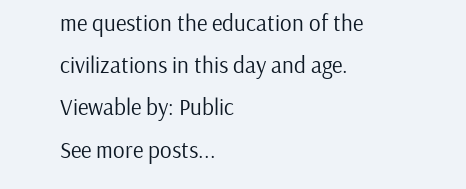me question the education of the civilizations in this day and age.
Viewable by: Public
See more posts...